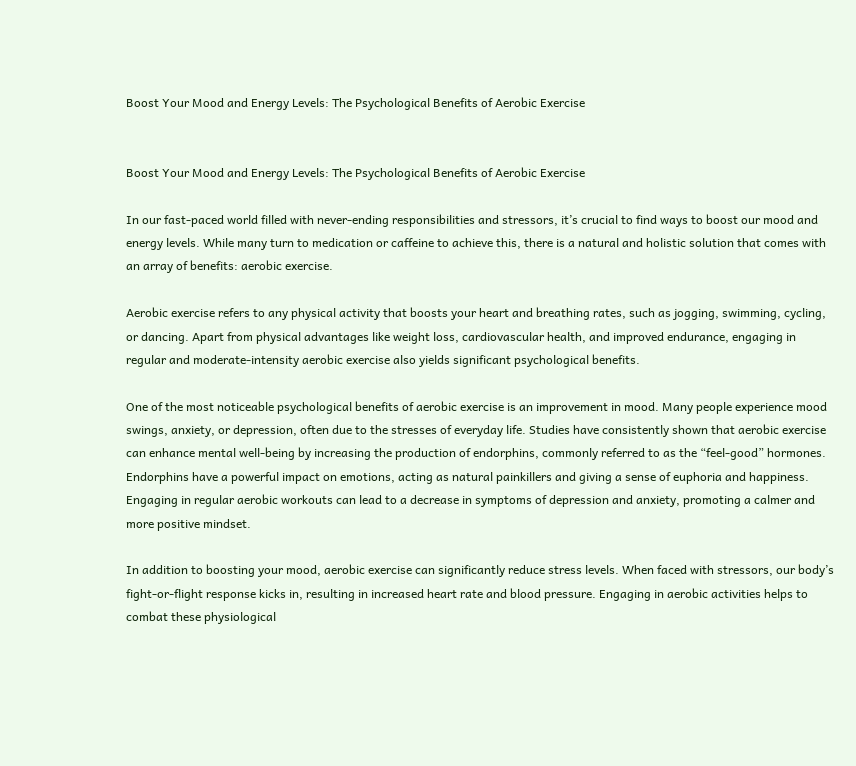Boost Your Mood and Energy Levels: The Psychological Benefits of Aerobic Exercise


Boost Your Mood and Energy Levels: The Psychological Benefits of Aerobic Exercise

In our fast-paced world filled with never-ending responsibilities and stressors, it’s crucial to find ways to boost our mood and energy levels. While many turn to medication or caffeine to achieve this, there is a natural and holistic solution that comes with an array of benefits: aerobic exercise.

Aerobic exercise refers to any physical activity that boosts your heart and breathing rates, such as jogging, swimming, cycling, or dancing. Apart from physical advantages like weight loss, cardiovascular health, and improved endurance, engaging in regular and moderate-intensity aerobic exercise also yields significant psychological benefits.

One of the most noticeable psychological benefits of aerobic exercise is an improvement in mood. Many people experience mood swings, anxiety, or depression, often due to the stresses of everyday life. Studies have consistently shown that aerobic exercise can enhance mental well-being by increasing the production of endorphins, commonly referred to as the “feel-good” hormones. Endorphins have a powerful impact on emotions, acting as natural painkillers and giving a sense of euphoria and happiness. Engaging in regular aerobic workouts can lead to a decrease in symptoms of depression and anxiety, promoting a calmer and more positive mindset.

In addition to boosting your mood, aerobic exercise can significantly reduce stress levels. When faced with stressors, our body’s fight-or-flight response kicks in, resulting in increased heart rate and blood pressure. Engaging in aerobic activities helps to combat these physiological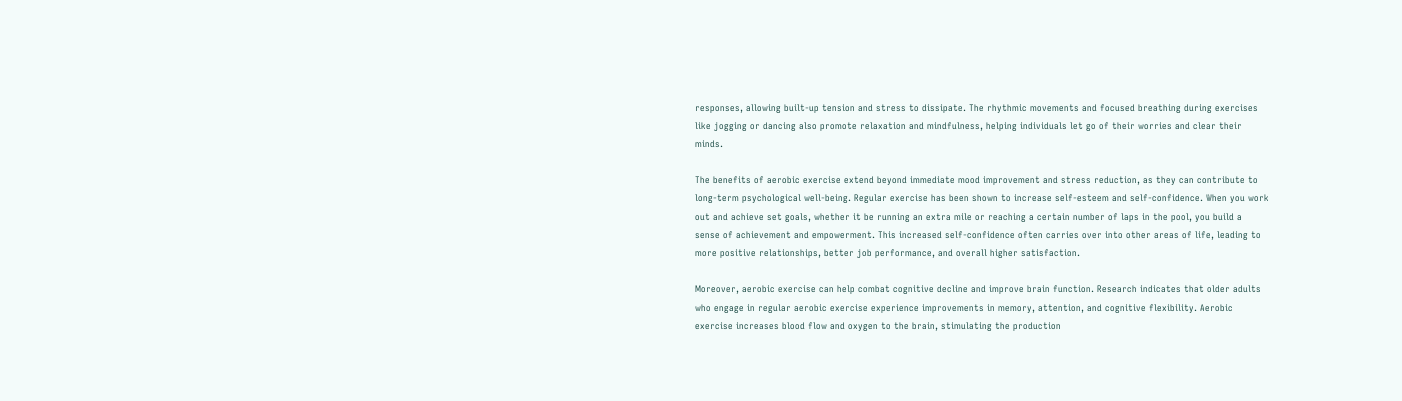responses, allowing built-up tension and stress to dissipate. The rhythmic movements and focused breathing during exercises like jogging or dancing also promote relaxation and mindfulness, helping individuals let go of their worries and clear their minds.

The benefits of aerobic exercise extend beyond immediate mood improvement and stress reduction, as they can contribute to long-term psychological well-being. Regular exercise has been shown to increase self-esteem and self-confidence. When you work out and achieve set goals, whether it be running an extra mile or reaching a certain number of laps in the pool, you build a sense of achievement and empowerment. This increased self-confidence often carries over into other areas of life, leading to more positive relationships, better job performance, and overall higher satisfaction.

Moreover, aerobic exercise can help combat cognitive decline and improve brain function. Research indicates that older adults who engage in regular aerobic exercise experience improvements in memory, attention, and cognitive flexibility. Aerobic exercise increases blood flow and oxygen to the brain, stimulating the production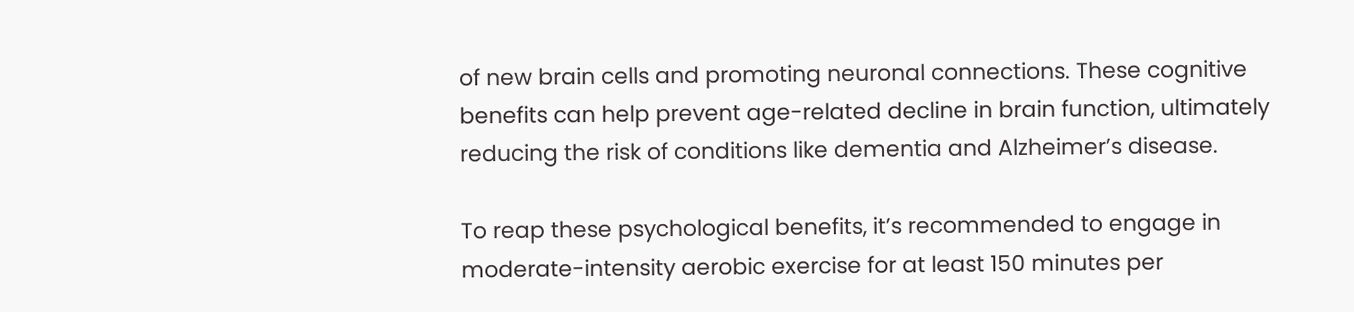of new brain cells and promoting neuronal connections. These cognitive benefits can help prevent age-related decline in brain function, ultimately reducing the risk of conditions like dementia and Alzheimer’s disease.

To reap these psychological benefits, it’s recommended to engage in moderate-intensity aerobic exercise for at least 150 minutes per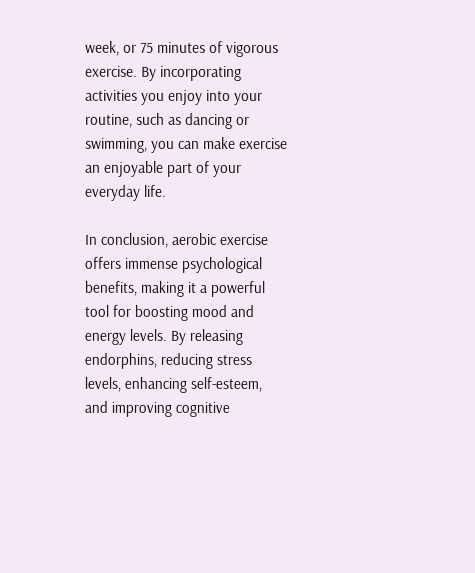week, or 75 minutes of vigorous exercise. By incorporating activities you enjoy into your routine, such as dancing or swimming, you can make exercise an enjoyable part of your everyday life.

In conclusion, aerobic exercise offers immense psychological benefits, making it a powerful tool for boosting mood and energy levels. By releasing endorphins, reducing stress levels, enhancing self-esteem, and improving cognitive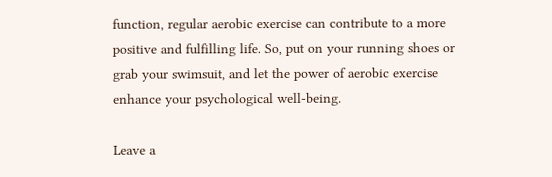function, regular aerobic exercise can contribute to a more positive and fulfilling life. So, put on your running shoes or grab your swimsuit, and let the power of aerobic exercise enhance your psychological well-being.

Leave a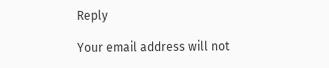Reply

Your email address will not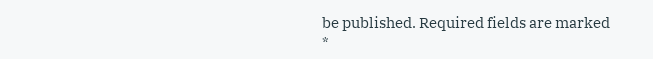be published. Required fields are marked *